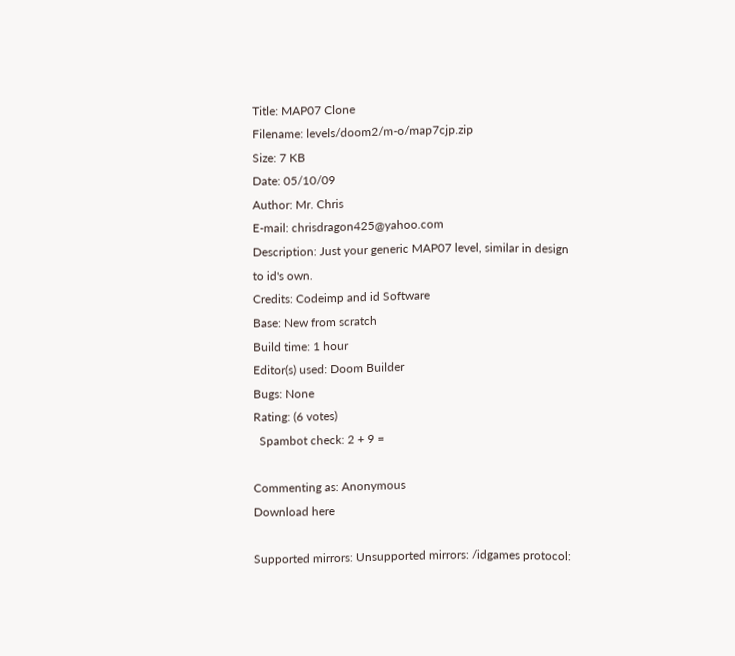Title: MAP07 Clone
Filename: levels/doom2/m-o/map7cjp.zip
Size: 7 KB
Date: 05/10/09
Author: Mr. Chris
E-mail: chrisdragon425@yahoo.com
Description: Just your generic MAP07 level, similar in design to id's own.
Credits: Codeimp and id Software
Base: New from scratch
Build time: 1 hour
Editor(s) used: Doom Builder
Bugs: None
Rating: (6 votes)
  Spambot check: 2 + 9 =

Commenting as: Anonymous
Download here

Supported mirrors: Unsupported mirrors: /idgames protocol: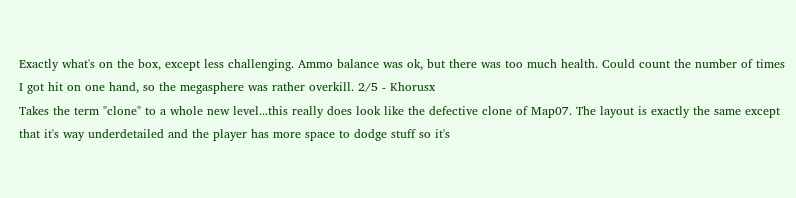Exactly what's on the box, except less challenging. Ammo balance was ok, but there was too much health. Could count the number of times I got hit on one hand, so the megasphere was rather overkill. 2/5 - Khorusx
Takes the term "clone" to a whole new level...this really does look like the defective clone of Map07. The layout is exactly the same except that it's way underdetailed and the player has more space to dodge stuff so it's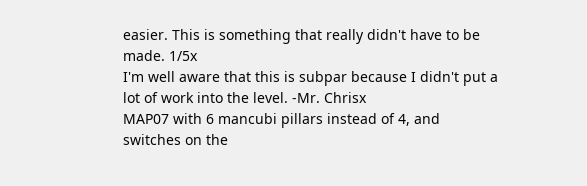easier. This is something that really didn't have to be made. 1/5x
I'm well aware that this is subpar because I didn't put a lot of work into the level. -Mr. Chrisx
MAP07 with 6 mancubi pillars instead of 4, and switches on the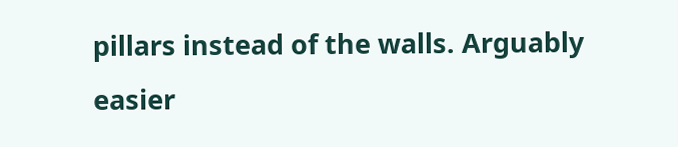pillars instead of the walls. Arguably easier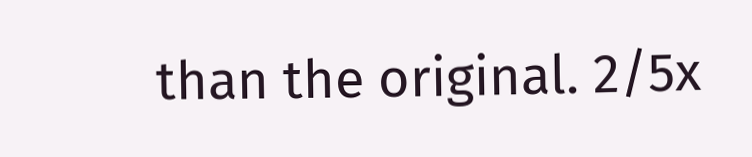than the original. 2/5x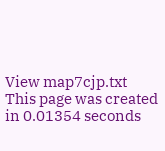View map7cjp.txt
This page was created in 0.01354 seconds